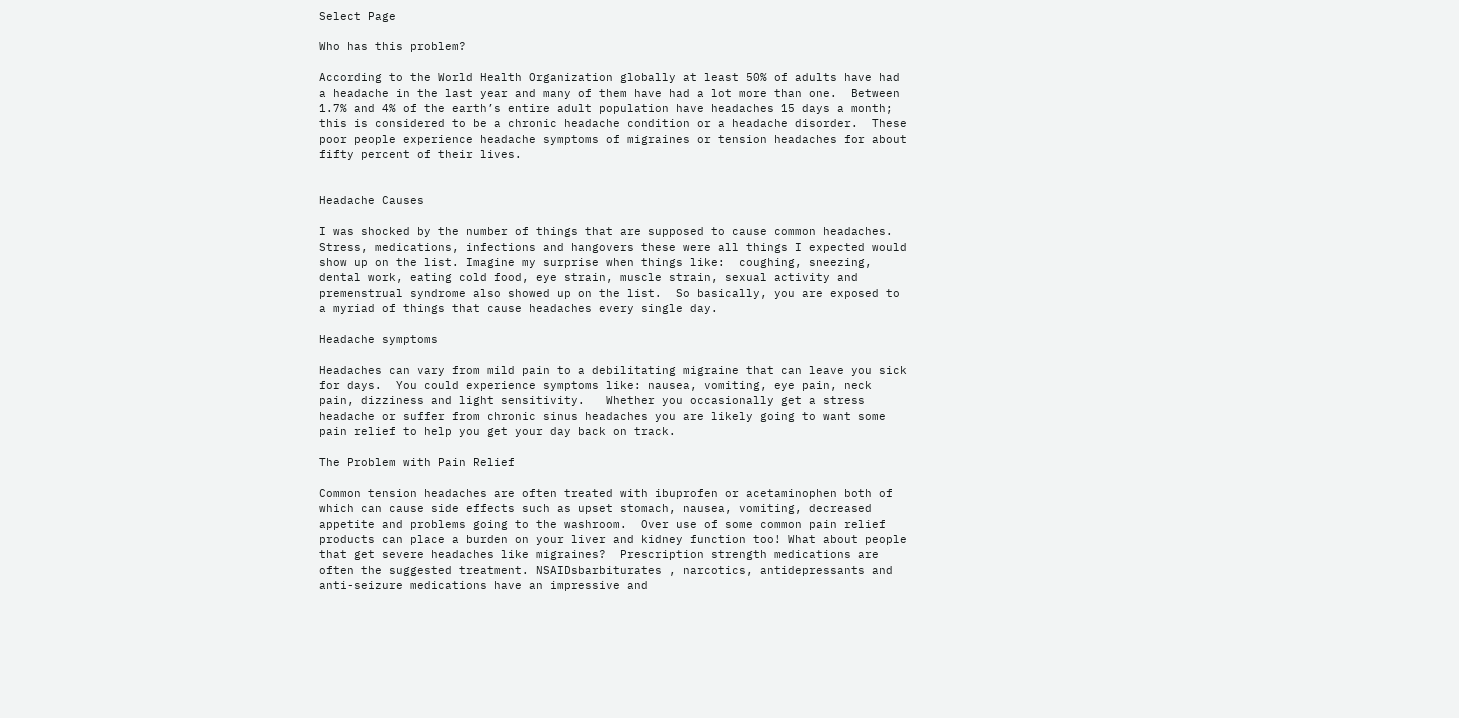Select Page

Who has this problem?

According to the World Health Organization globally at least 50% of adults have had a headache in the last year and many of them have had a lot more than one.  Between 1.7% and 4% of the earth’s entire adult population have headaches 15 days a month; this is considered to be a chronic headache condition or a headache disorder.  These poor people experience headache symptoms of migraines or tension headaches for about fifty percent of their lives.


Headache Causes

I was shocked by the number of things that are supposed to cause common headaches. Stress, medications, infections and hangovers these were all things I expected would show up on the list. Imagine my surprise when things like:  coughing, sneezing, dental work, eating cold food, eye strain, muscle strain, sexual activity and premenstrual syndrome also showed up on the list.  So basically, you are exposed to a myriad of things that cause headaches every single day.

Headache symptoms

Headaches can vary from mild pain to a debilitating migraine that can leave you sick for days.  You could experience symptoms like: nausea, vomiting, eye pain, neck pain, dizziness and light sensitivity.   Whether you occasionally get a stress headache or suffer from chronic sinus headaches you are likely going to want some pain relief to help you get your day back on track.

The Problem with Pain Relief

Common tension headaches are often treated with ibuprofen or acetaminophen both of which can cause side effects such as upset stomach, nausea, vomiting, decreased appetite and problems going to the washroom.  Over use of some common pain relief products can place a burden on your liver and kidney function too! What about people that get severe headaches like migraines?  Prescription strength medications are often the suggested treatment. NSAIDsbarbiturates , narcotics, antidepressants and anti-seizure medications have an impressive and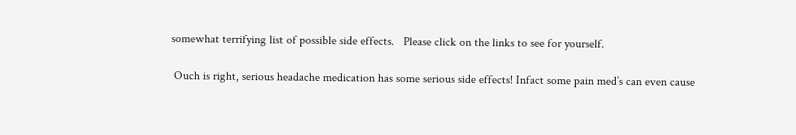somewhat terrifying list of possible side effects.   Please click on the links to see for yourself.

 Ouch is right, serious headache medication has some serious side effects! Infact some pain med’s can even cause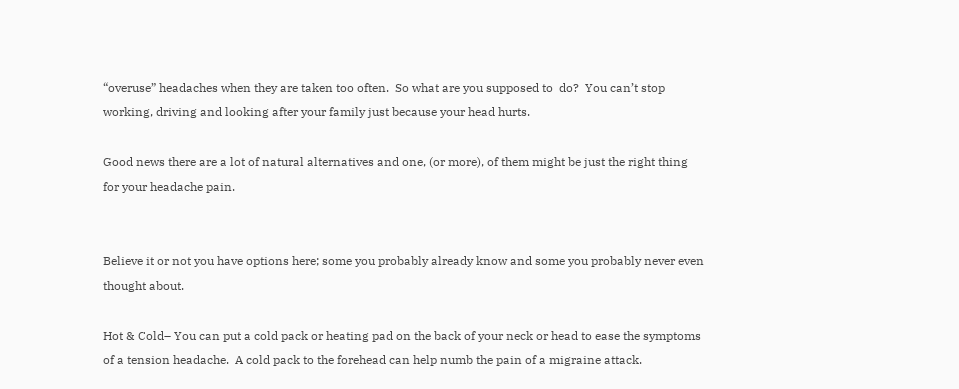“overuse” headaches when they are taken too often.  So what are you supposed to  do?  You can’t stop working, driving and looking after your family just because your head hurts.

Good news there are a lot of natural alternatives and one, (or more), of them might be just the right thing for your headache pain.


Believe it or not you have options here; some you probably already know and some you probably never even thought about.

Hot & Cold– You can put a cold pack or heating pad on the back of your neck or head to ease the symptoms of a tension headache.  A cold pack to the forehead can help numb the pain of a migraine attack.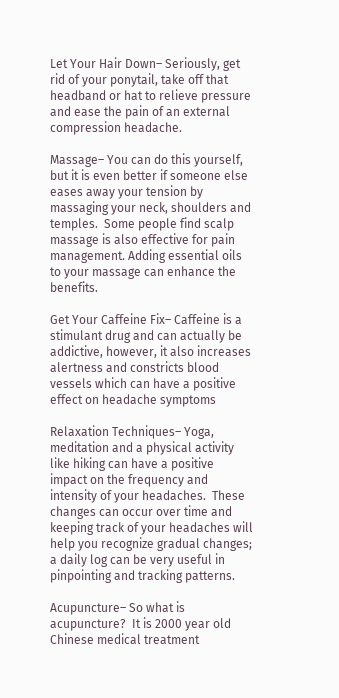Let Your Hair Down– Seriously, get rid of your ponytail, take off that headband or hat to relieve pressure and ease the pain of an external compression headache.

Massage– You can do this yourself, but it is even better if someone else eases away your tension by massaging your neck, shoulders and temples.  Some people find scalp massage is also effective for pain management. Adding essential oils to your massage can enhance the benefits.

Get Your Caffeine Fix– Caffeine is a stimulant drug and can actually be addictive, however, it also increases alertness and constricts blood vessels which can have a positive effect on headache symptoms

Relaxation Techniques– Yoga, meditation and a physical activity like hiking can have a positive impact on the frequency and intensity of your headaches.  These changes can occur over time and keeping track of your headaches will help you recognize gradual changes; a daily log can be very useful in pinpointing and tracking patterns.

Acupuncture– So what is acupuncture?  It is 2000 year old Chinese medical treatment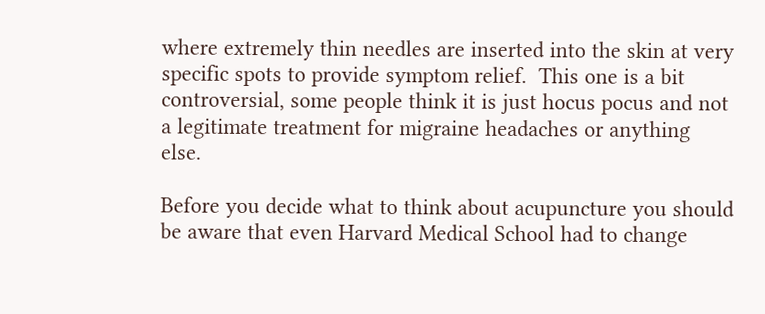where extremely thin needles are inserted into the skin at very specific spots to provide symptom relief.  This one is a bit controversial, some people think it is just hocus pocus and not a legitimate treatment for migraine headaches or anything else.

Before you decide what to think about acupuncture you should be aware that even Harvard Medical School had to change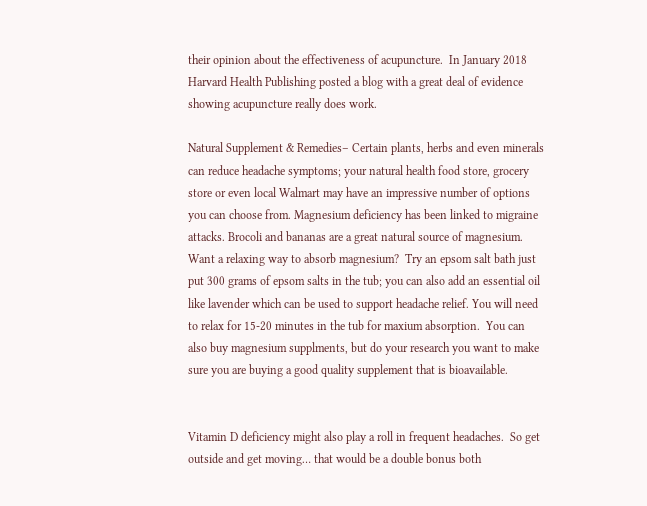their opinion about the effectiveness of acupuncture.  In January 2018 Harvard Health Publishing posted a blog with a great deal of evidence showing acupuncture really does work.

Natural Supplement & Remedies– Certain plants, herbs and even minerals can reduce headache symptoms; your natural health food store, grocery store or even local Walmart may have an impressive number of options you can choose from. Magnesium deficiency has been linked to migraine attacks. Brocoli and bananas are a great natural source of magnesium.  Want a relaxing way to absorb magnesium?  Try an epsom salt bath just put 300 grams of epsom salts in the tub; you can also add an essential oil like lavender which can be used to support headache relief. You will need to relax for 15-20 minutes in the tub for maxium absorption.  You can also buy magnesium supplments, but do your research you want to make sure you are buying a good quality supplement that is bioavailable.


Vitamin D deficiency might also play a roll in frequent headaches.  So get outside and get moving… that would be a double bonus both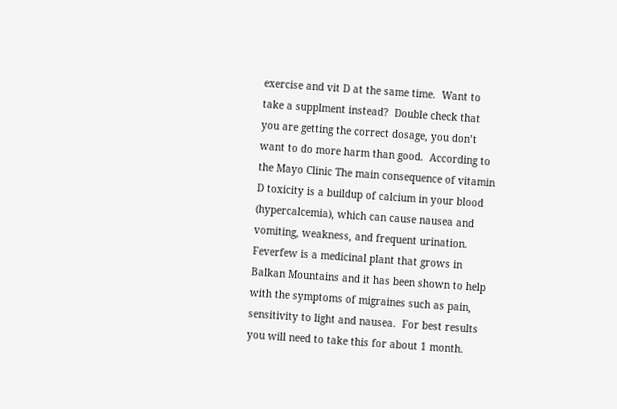exercise and vit D at the same time.  Want to take a supplment instead?  Double check that you are getting the correct dosage, you don’t want to do more harm than good.  According to the Mayo Clinic The main consequence of vitamin D toxicity is a buildup of calcium in your blood (hypercalcemia), which can cause nausea and vomiting, weakness, and frequent urination. Feverfew is a medicinal plant that grows in Balkan Mountains and it has been shown to help with the symptoms of migraines such as pain, sensitivity to light and nausea.  For best results you will need to take this for about 1 month.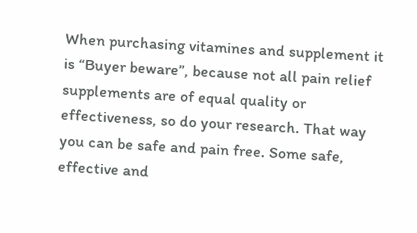When purchasing vitamines and supplement it is “Buyer beware”, because not all pain relief supplements are of equal quality or effectiveness, so do your research. That way you can be safe and pain free. Some safe, effective and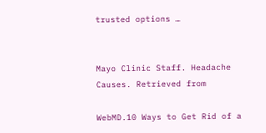trusted options …


Mayo Clinic Staff. Headache Causes. Retrieved from

WebMD.10 Ways to Get Rid of a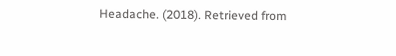Headache. (2018). Retrieved from